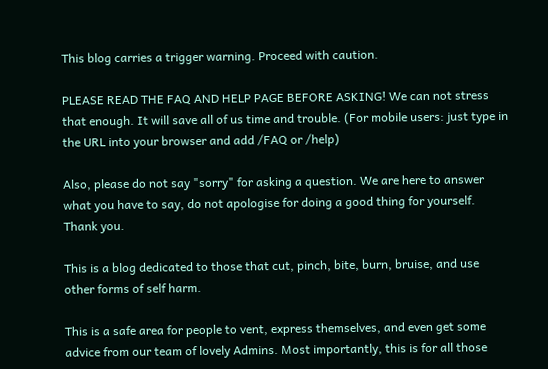This blog carries a trigger warning. Proceed with caution.

PLEASE READ THE FAQ AND HELP PAGE BEFORE ASKING! We can not stress that enough. It will save all of us time and trouble. (For mobile users: just type in the URL into your browser and add /FAQ or /help)

Also, please do not say "sorry" for asking a question. We are here to answer what you have to say, do not apologise for doing a good thing for yourself. Thank you.

This is a blog dedicated to those that cut, pinch, bite, burn, bruise, and use other forms of self harm.

This is a safe area for people to vent, express themselves, and even get some advice from our team of lovely Admins. Most importantly, this is for all those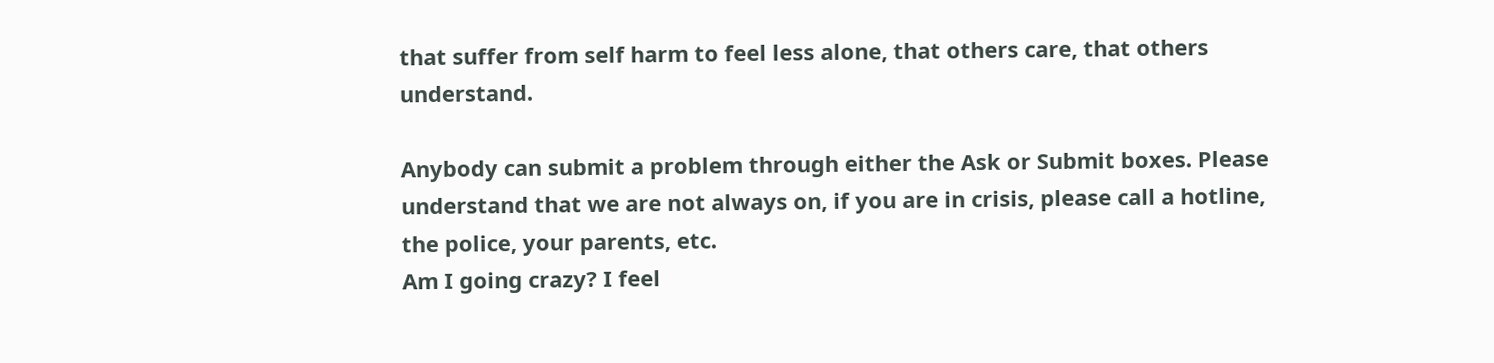that suffer from self harm to feel less alone, that others care, that others understand.

Anybody can submit a problem through either the Ask or Submit boxes. Please understand that we are not always on, if you are in crisis, please call a hotline, the police, your parents, etc.
Am I going crazy? I feel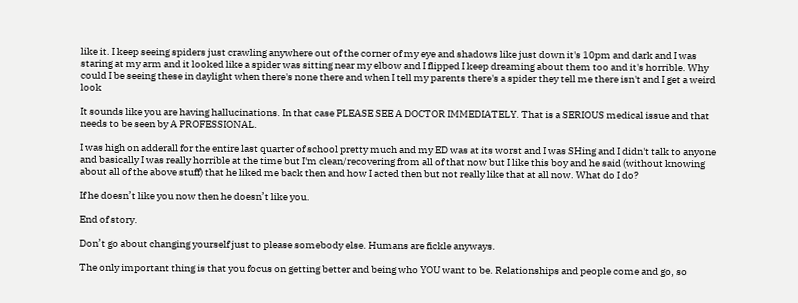like it. I keep seeing spiders just crawling anywhere out of the corner of my eye and shadows like just down it's 10pm and dark and I was staring at my arm and it looked like a spider was sitting near my elbow and I flipped I keep dreaming about them too and it's horrible. Why could I be seeing these in daylight when there's none there and when I tell my parents there's a spider they tell me there isn't and I get a weird look

It sounds like you are having hallucinations. In that case PLEASE SEE A DOCTOR IMMEDIATELY. That is a SERIOUS medical issue and that needs to be seen by A PROFESSIONAL.

I was high on adderall for the entire last quarter of school pretty much and my ED was at its worst and I was SHing and I didn't talk to anyone and basically I was really horrible at the time but I'm clean/recovering from all of that now but I like this boy and he said (without knowing about all of the above stuff) that he liked me back then and how I acted then but not really like that at all now. What do I do?

If he doesn’t like you now then he doesn’t like you.

End of story.

Don’t go about changing yourself just to please somebody else. Humans are fickle anyways.

The only important thing is that you focus on getting better and being who YOU want to be. Relationships and people come and go, so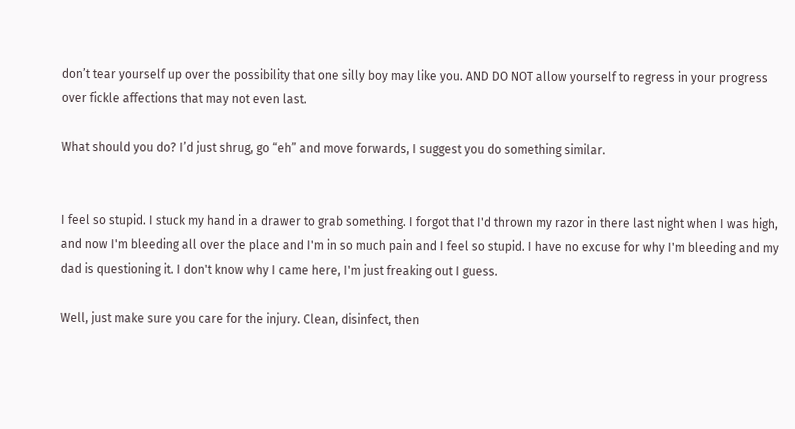don’t tear yourself up over the possibility that one silly boy may like you. AND DO NOT allow yourself to regress in your progress over fickle affections that may not even last.

What should you do? I’d just shrug, go “eh” and move forwards, I suggest you do something similar.


I feel so stupid. I stuck my hand in a drawer to grab something. I forgot that I'd thrown my razor in there last night when I was high, and now I'm bleeding all over the place and I'm in so much pain and I feel so stupid. I have no excuse for why I'm bleeding and my dad is questioning it. I don't know why I came here, I'm just freaking out I guess.

Well, just make sure you care for the injury. Clean, disinfect, then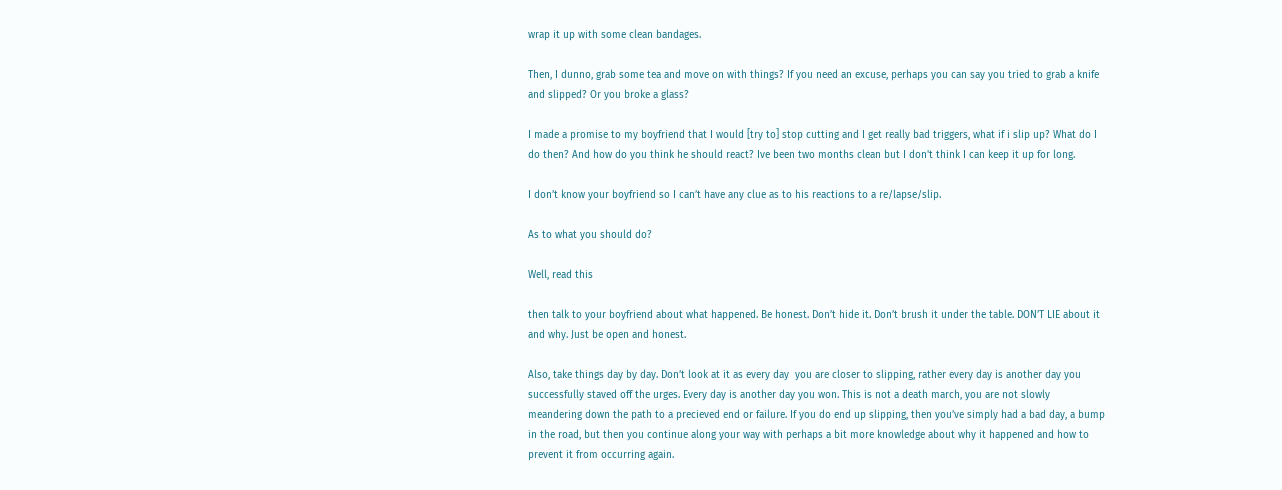wrap it up with some clean bandages.

Then, I dunno, grab some tea and move on with things? If you need an excuse, perhaps you can say you tried to grab a knife and slipped? Or you broke a glass?

I made a promise to my boyfriend that I would [try to] stop cutting and I get really bad triggers, what if i slip up? What do I do then? And how do you think he should react? Ive been two months clean but I don't think I can keep it up for long.

I don’t know your boyfriend so I can’t have any clue as to his reactions to a re/lapse/slip.

As to what you should do?

Well, read this

then talk to your boyfriend about what happened. Be honest. Don’t hide it. Don’t brush it under the table. DON’T LIE about it and why. Just be open and honest.

Also, take things day by day. Don’t look at it as every day  you are closer to slipping, rather every day is another day you successfully staved off the urges. Every day is another day you won. This is not a death march, you are not slowly meandering down the path to a precieved end or failure. If you do end up slipping, then you’ve simply had a bad day, a bump in the road, but then you continue along your way with perhaps a bit more knowledge about why it happened and how to prevent it from occurring again.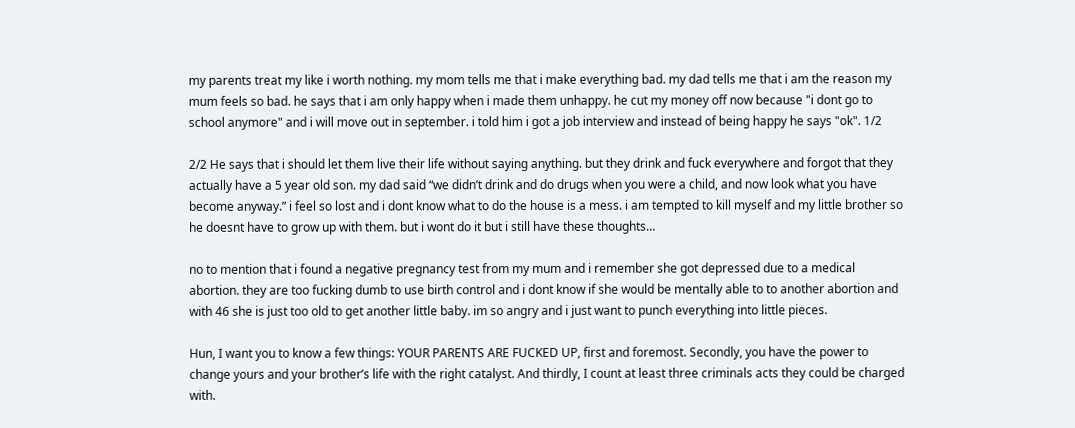my parents treat my like i worth nothing. my mom tells me that i make everything bad. my dad tells me that i am the reason my mum feels so bad. he says that i am only happy when i made them unhappy. he cut my money off now because "i dont go to school anymore" and i will move out in september. i told him i got a job interview and instead of being happy he says "ok". 1/2

2/2 He says that i should let them live their life without saying anything. but they drink and fuck everywhere and forgot that they actually have a 5 year old son. my dad said “we didn’t drink and do drugs when you were a child, and now look what you have become anyway.” i feel so lost and i dont know what to do the house is a mess. i am tempted to kill myself and my little brother so he doesnt have to grow up with them. but i wont do it but i still have these thoughts…

no to mention that i found a negative pregnancy test from my mum and i remember she got depressed due to a medical abortion. they are too fucking dumb to use birth control and i dont know if she would be mentally able to to another abortion and with 46 she is just too old to get another little baby. im so angry and i just want to punch everything into little pieces.

Hun, I want you to know a few things: YOUR PARENTS ARE FUCKED UP, first and foremost. Secondly, you have the power to change yours and your brother’s life with the right catalyst. And thirdly, I count at least three criminals acts they could be charged with.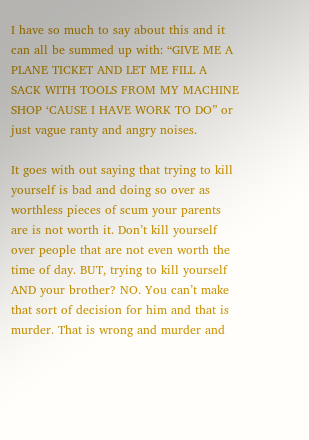I have so much to say about this and it can all be summed up with: “GIVE ME A PLANE TICKET AND LET ME FILL A SACK WITH TOOLS FROM MY MACHINE SHOP ‘CAUSE I HAVE WORK TO DO” or just vague ranty and angry noises.

It goes with out saying that trying to kill yourself is bad and doing so over as worthless pieces of scum your parents are is not worth it. Don’t kill yourself over people that are not even worth the time of day. BUT, trying to kill yourself AND your brother? NO. You can’t make that sort of decision for him and that is murder. That is wrong and murder and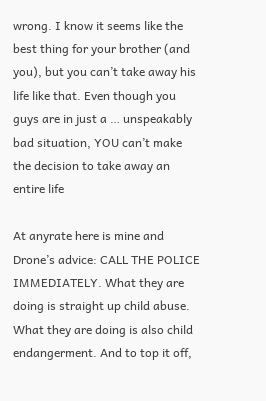wrong. I know it seems like the best thing for your brother (and you), but you can’t take away his life like that. Even though you guys are in just a … unspeakably bad situation, YOU can’t make the decision to take away an entire life

At anyrate here is mine and Drone’s advice: CALL THE POLICE IMMEDIATELY. What they are doing is straight up child abuse. What they are doing is also child endangerment. And to top it off,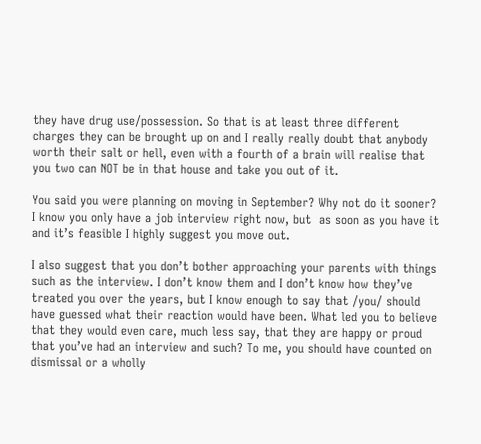they have drug use/possession. So that is at least three different charges they can be brought up on and I really really doubt that anybody worth their salt or hell, even with a fourth of a brain will realise that you two can NOT be in that house and take you out of it.

You said you were planning on moving in September? Why not do it sooner? I know you only have a job interview right now, but  as soon as you have it and it’s feasible I highly suggest you move out.

I also suggest that you don’t bother approaching your parents with things such as the interview. I don’t know them and I don’t know how they’ve treated you over the years, but I know enough to say that /you/ should have guessed what their reaction would have been. What led you to believe that they would even care, much less say, that they are happy or proud that you’ve had an interview and such? To me, you should have counted on dismissal or a wholly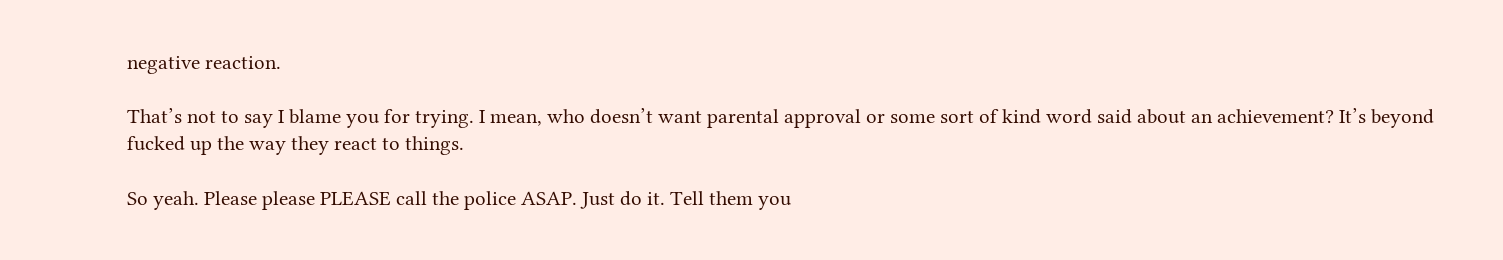negative reaction.

That’s not to say I blame you for trying. I mean, who doesn’t want parental approval or some sort of kind word said about an achievement? It’s beyond fucked up the way they react to things.

So yeah. Please please PLEASE call the police ASAP. Just do it. Tell them you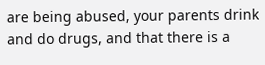are being abused, your parents drink and do drugs, and that there is a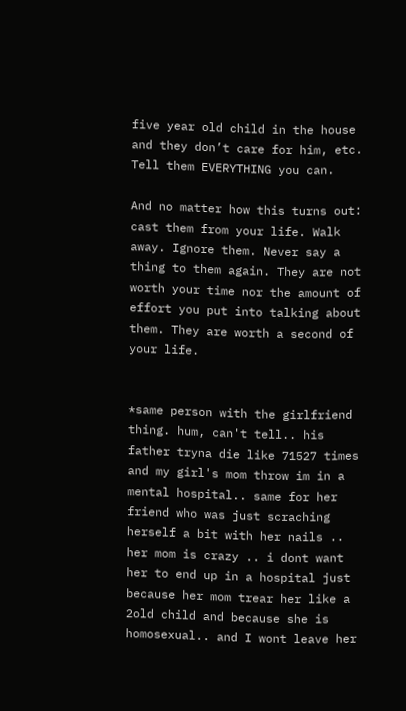five year old child in the house and they don’t care for him, etc. Tell them EVERYTHING you can.

And no matter how this turns out: cast them from your life. Walk away. Ignore them. Never say a thing to them again. They are not worth your time nor the amount of effort you put into talking about them. They are worth a second of your life.


*same person with the girlfriend thing. hum, can't tell.. his father tryna die like 71527 times and my girl's mom throw im in a mental hospital.. same for her friend who was just scraching herself a bit with her nails .. her mom is crazy .. i dont want her to end up in a hospital just because her mom trear her like a 2old child and because she is homosexual.. and I wont leave her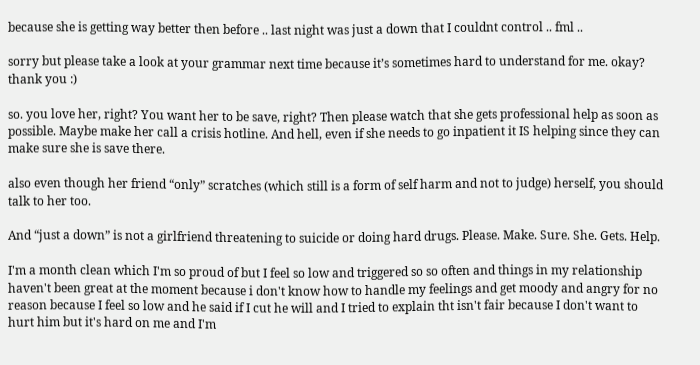because she is getting way better then before .. last night was just a down that I couldnt control .. fml ..

sorry but please take a look at your grammar next time because it’s sometimes hard to understand for me. okay? thank you :)

so. you love her, right? You want her to be save, right? Then please watch that she gets professional help as soon as possible. Maybe make her call a crisis hotline. And hell, even if she needs to go inpatient it IS helping since they can make sure she is save there.

also even though her friend “only” scratches (which still is a form of self harm and not to judge) herself, you should talk to her too.

And “just a down” is not a girlfriend threatening to suicide or doing hard drugs. Please. Make. Sure. She. Gets. Help.

I'm a month clean which I'm so proud of but I feel so low and triggered so so often and things in my relationship haven't been great at the moment because i don't know how to handle my feelings and get moody and angry for no reason because I feel so low and he said if I cut he will and I tried to explain tht isn't fair because I don't want to hurt him but it's hard on me and I'm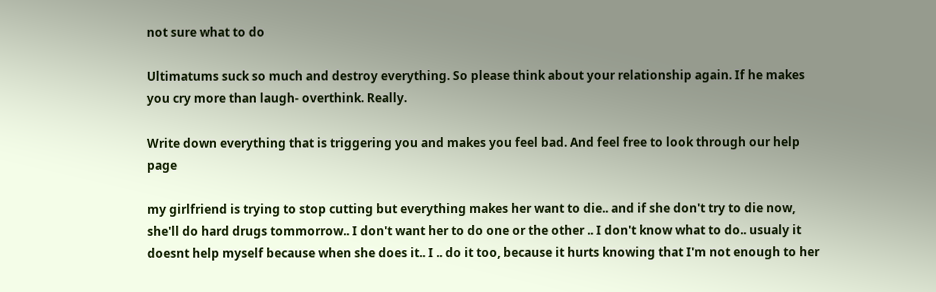not sure what to do

Ultimatums suck so much and destroy everything. So please think about your relationship again. If he makes you cry more than laugh- overthink. Really.

Write down everything that is triggering you and makes you feel bad. And feel free to look through our help page

my girlfriend is trying to stop cutting but everything makes her want to die.. and if she don't try to die now, she'll do hard drugs tommorrow.. I don't want her to do one or the other .. I don't know what to do.. usualy it doesnt help myself because when she does it.. I .. do it too, because it hurts knowing that I'm not enough to her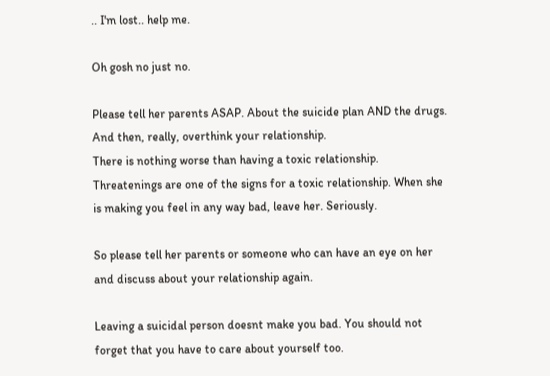.. I'm lost.. help me.

Oh gosh no just no.

Please tell her parents ASAP. About the suicide plan AND the drugs. And then, really, overthink your relationship.
There is nothing worse than having a toxic relationship. Threatenings are one of the signs for a toxic relationship. When she is making you feel in any way bad, leave her. Seriously.

So please tell her parents or someone who can have an eye on her and discuss about your relationship again.

Leaving a suicidal person doesnt make you bad. You should not forget that you have to care about yourself too.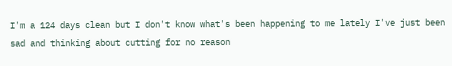I'm a 124 days clean but I don't know what's been happening to me lately I've just been sad and thinking about cutting for no reason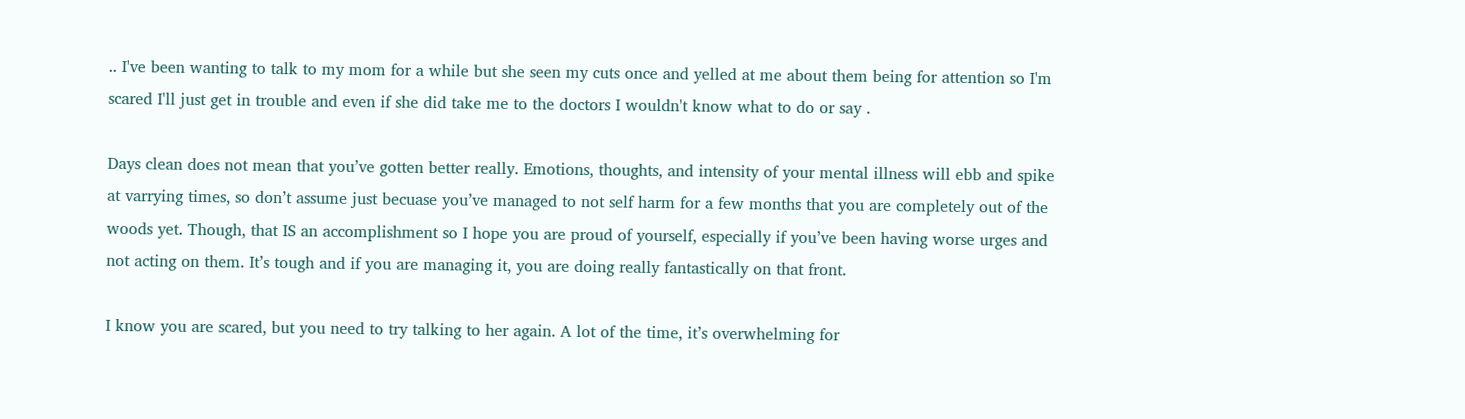.. I've been wanting to talk to my mom for a while but she seen my cuts once and yelled at me about them being for attention so I'm scared I'll just get in trouble and even if she did take me to the doctors I wouldn't know what to do or say .

Days clean does not mean that you’ve gotten better really. Emotions, thoughts, and intensity of your mental illness will ebb and spike at varrying times, so don’t assume just becuase you’ve managed to not self harm for a few months that you are completely out of the woods yet. Though, that IS an accomplishment so I hope you are proud of yourself, especially if you’ve been having worse urges and not acting on them. It’s tough and if you are managing it, you are doing really fantastically on that front.

I know you are scared, but you need to try talking to her again. A lot of the time, it’s overwhelming for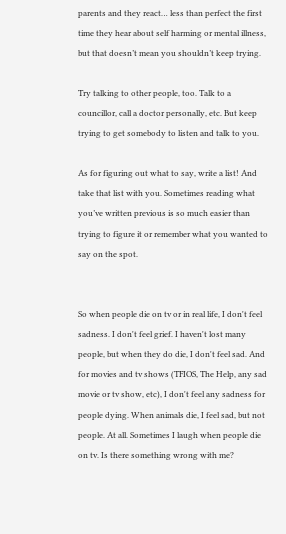parents and they react… less than perfect the first time they hear about self harming or mental illness, but that doesn’t mean you shouldn’t keep trying.

Try talking to other people, too. Talk to a councillor, call a doctor personally, etc. But keep trying to get somebody to listen and talk to you.

As for figuring out what to say, write a list! And take that list with you. Sometimes reading what you’ve written previous is so much easier than trying to figure it or remember what you wanted to say on the spot.


So when people die on tv or in real life, I don't feel sadness. I don't feel grief. I haven't lost many people, but when they do die, I don't feel sad. And for movies and tv shows (TFIOS, The Help, any sad movie or tv show, etc), I don't feel any sadness for people dying. When animals die, I feel sad, but not people. At all. Sometimes I laugh when people die on tv. Is there something wrong with me?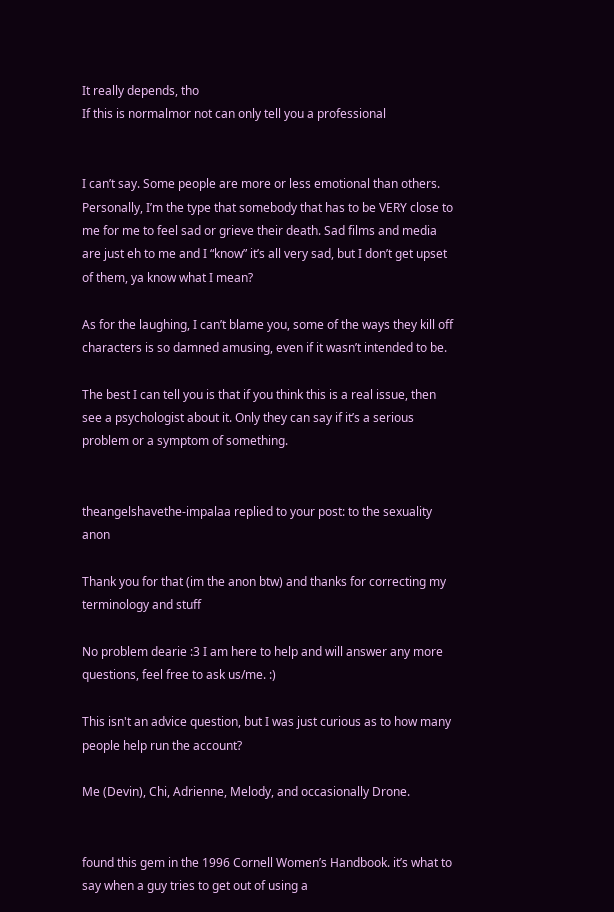It really depends, tho
If this is normalmor not can only tell you a professional


I can’t say. Some people are more or less emotional than others. Personally, I’m the type that somebody that has to be VERY close to me for me to feel sad or grieve their death. Sad films and media are just eh to me and I “know” it’s all very sad, but I don’t get upset of them, ya know what I mean?

As for the laughing, I can’t blame you, some of the ways they kill off characters is so damned amusing, even if it wasn’t intended to be.

The best I can tell you is that if you think this is a real issue, then see a psychologist about it. Only they can say if it’s a serious problem or a symptom of something.


theangelshavethe-impalaa replied to your post: to the sexuality anon

Thank you for that (im the anon btw) and thanks for correcting my terminology and stuff

No problem dearie :3 I am here to help and will answer any more questions, feel free to ask us/me. :)

This isn't an advice question, but I was just curious as to how many people help run the account?

Me (Devin), Chi, Adrienne, Melody, and occasionally Drone.


found this gem in the 1996 Cornell Women’s Handbook. it’s what to say when a guy tries to get out of using a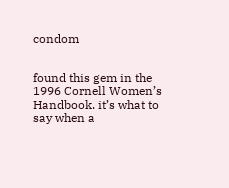condom


found this gem in the 1996 Cornell Women’s Handbook. it’s what to say when a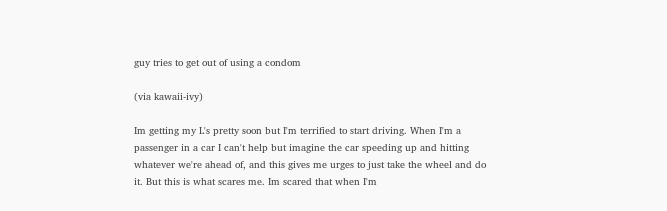guy tries to get out of using a condom

(via kawaii-ivy)

Im getting my L's pretty soon but I'm terrified to start driving. When I'm a passenger in a car I can't help but imagine the car speeding up and hitting whatever we're ahead of, and this gives me urges to just take the wheel and do it. But this is what scares me. Im scared that when I'm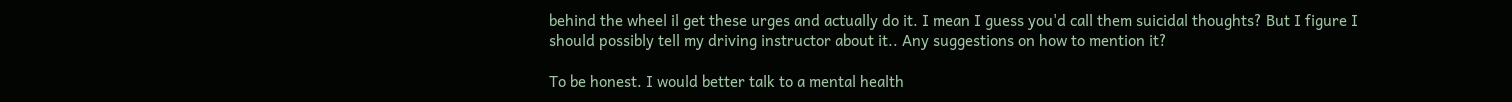behind the wheel il get these urges and actually do it. I mean I guess you'd call them suicidal thoughts? But I figure I should possibly tell my driving instructor about it.. Any suggestions on how to mention it?

To be honest. I would better talk to a mental health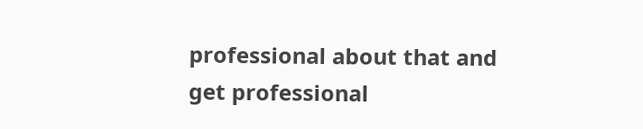professional about that and get professional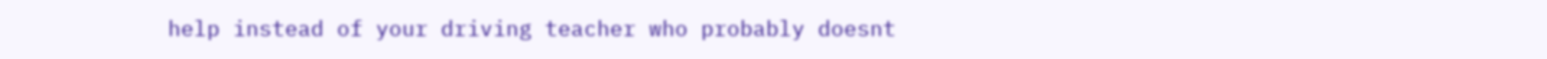help instead of your driving teacher who probably doesnt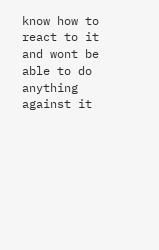know how to react to it and wont be able to do anything against it